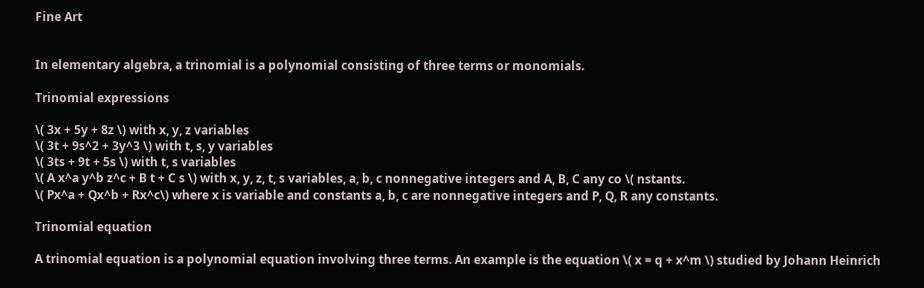Fine Art


In elementary algebra, a trinomial is a polynomial consisting of three terms or monomials.

Trinomial expressions

\( 3x + 5y + 8z \) with x, y, z variables
\( 3t + 9s^2 + 3y^3 \) with t, s, y variables
\( 3ts + 9t + 5s \) with t, s variables
\( A x^a y^b z^c + B t + C s \) with x, y, z, t, s variables, a, b, c nonnegative integers and A, B, C any co \( nstants.
\( Px^a + Qx^b + Rx^c\) where x is variable and constants a, b, c are nonnegative integers and P, Q, R any constants.

Trinomial equation

A trinomial equation is a polynomial equation involving three terms. An example is the equation \( x = q + x^m \) studied by Johann Heinrich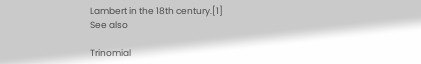Lambert in the 18th century.[1]
See also

Trinomial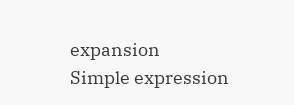expansion
Simple expression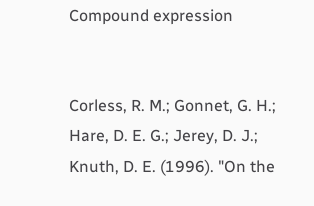Compound expression


Corless, R. M.; Gonnet, G. H.; Hare, D. E. G.; Jerey, D. J.; Knuth, D. E. (1996). "On the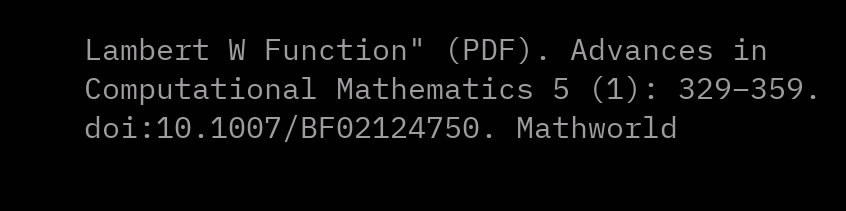Lambert W Function" (PDF). Advances in Computational Mathematics 5 (1): 329–359. doi:10.1007/BF02124750. Mathworld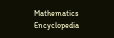Mathematics Encyclopedia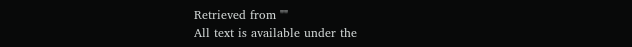Retrieved from ""
All text is available under the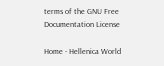terms of the GNU Free Documentation License

Home - Hellenica World